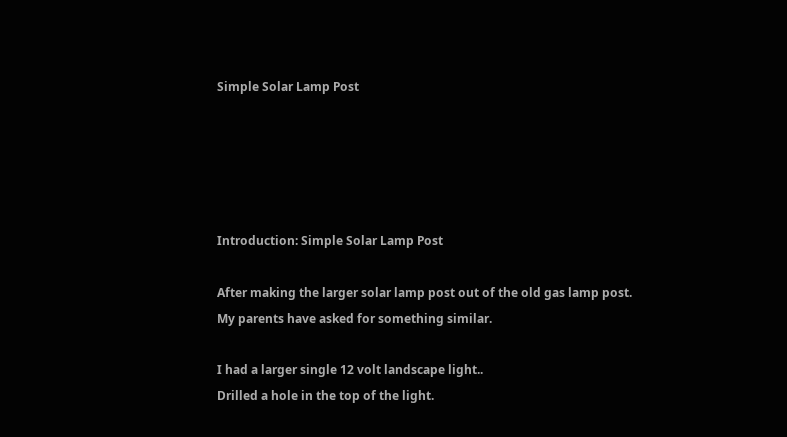Simple Solar Lamp Post





Introduction: Simple Solar Lamp Post

After making the larger solar lamp post out of the old gas lamp post.
My parents have asked for something similar.

I had a larger single 12 volt landscape light..
Drilled a hole in the top of the light.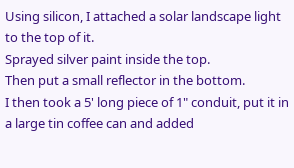Using silicon, I attached a solar landscape light to the top of it.
Sprayed silver paint inside the top.
Then put a small reflector in the bottom.
I then took a 5' long piece of 1" conduit, put it in a large tin coffee can and added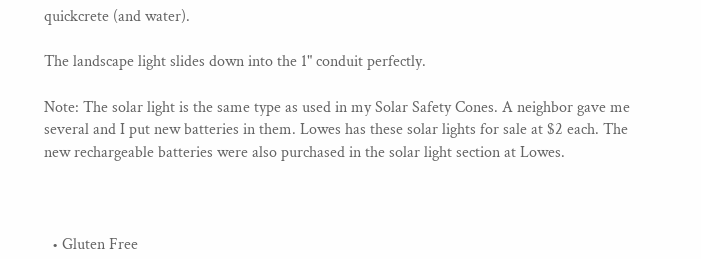quickcrete (and water).

The landscape light slides down into the 1" conduit perfectly.

Note: The solar light is the same type as used in my Solar Safety Cones. A neighbor gave me several and I put new batteries in them. Lowes has these solar lights for sale at $2 each. The new rechargeable batteries were also purchased in the solar light section at Lowes.



  • Gluten Free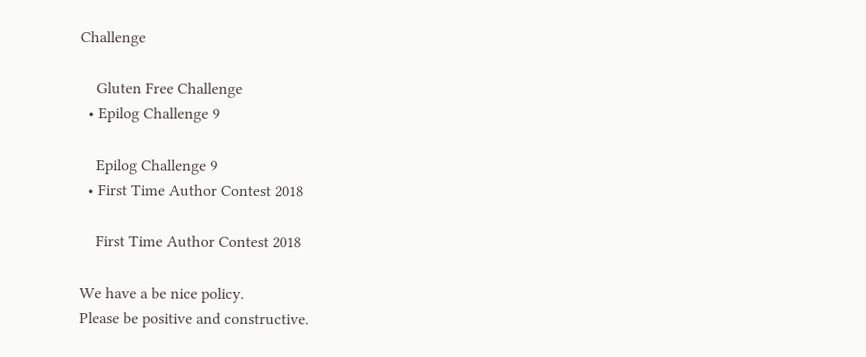Challenge

    Gluten Free Challenge
  • Epilog Challenge 9

    Epilog Challenge 9
  • First Time Author Contest 2018

    First Time Author Contest 2018

We have a be nice policy.
Please be positive and constructive.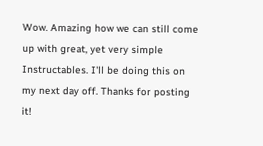Wow. Amazing how we can still come up with great, yet very simple Instructables. I'll be doing this on my next day off. Thanks for posting it!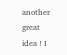another great idea ! I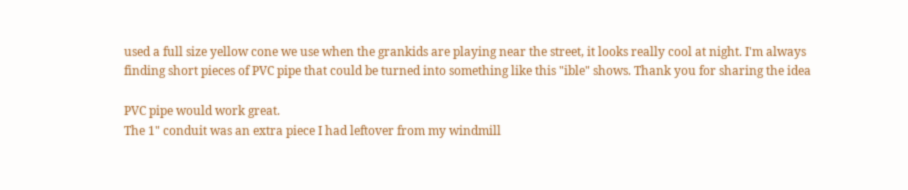used a full size yellow cone we use when the grankids are playing near the street, it looks really cool at night. I'm always finding short pieces of PVC pipe that could be turned into something like this "ible" shows. Thank you for sharing the idea

PVC pipe would work great.
The 1" conduit was an extra piece I had leftover from my windmill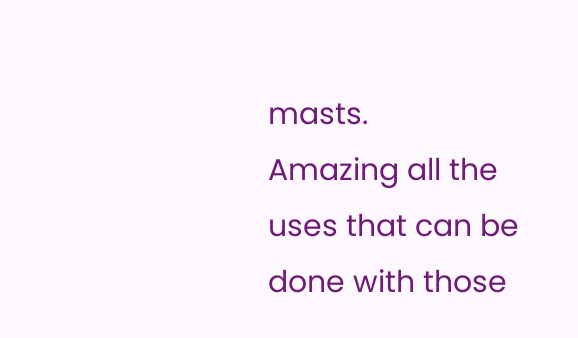masts.
Amazing all the uses that can be done with those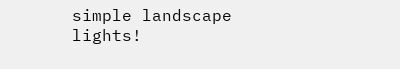simple landscape lights!